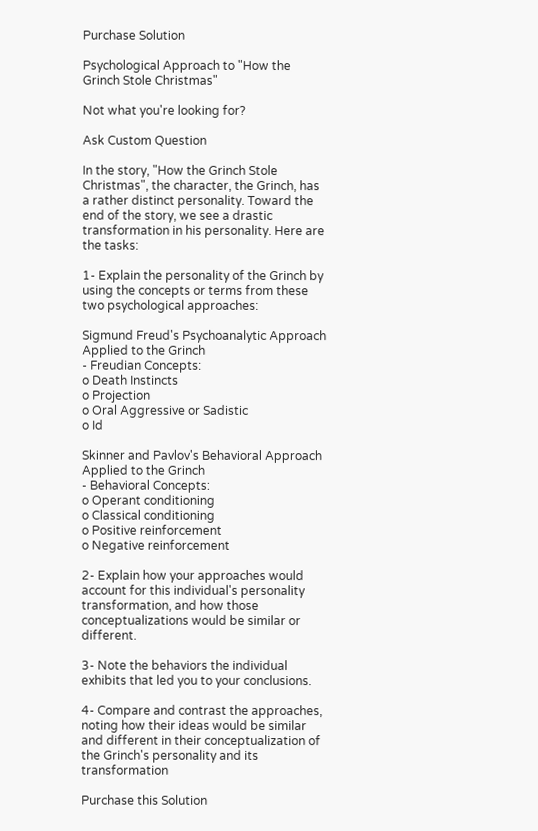Purchase Solution

Psychological Approach to "How the Grinch Stole Christmas"

Not what you're looking for?

Ask Custom Question

In the story, "How the Grinch Stole Christmas", the character, the Grinch, has a rather distinct personality. Toward the end of the story, we see a drastic transformation in his personality. Here are the tasks:

1- Explain the personality of the Grinch by using the concepts or terms from these two psychological approaches:

Sigmund Freud's Psychoanalytic Approach Applied to the Grinch
- Freudian Concepts:
o Death Instincts
o Projection
o Oral Aggressive or Sadistic
o Id

Skinner and Pavlov's Behavioral Approach Applied to the Grinch
- Behavioral Concepts:
o Operant conditioning
o Classical conditioning
o Positive reinforcement
o Negative reinforcement

2- Explain how your approaches would account for this individual's personality transformation, and how those conceptualizations would be similar or different.

3- Note the behaviors the individual exhibits that led you to your conclusions.

4- Compare and contrast the approaches, noting how their ideas would be similar and different in their conceptualization of the Grinch's personality and its transformation

Purchase this Solution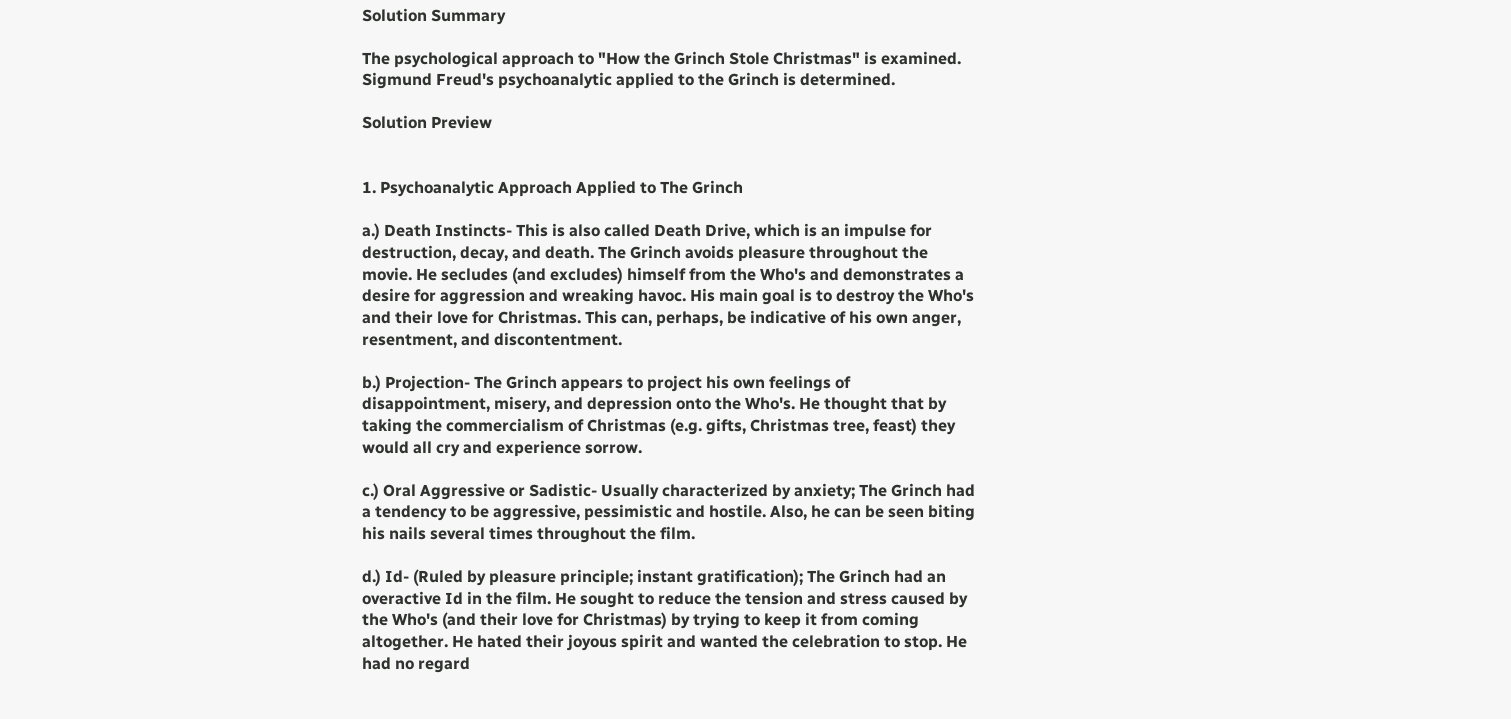Solution Summary

The psychological approach to "How the Grinch Stole Christmas" is examined. Sigmund Freud's psychoanalytic applied to the Grinch is determined.

Solution Preview


1. Psychoanalytic Approach Applied to The Grinch

a.) Death Instincts- This is also called Death Drive, which is an impulse for destruction, decay, and death. The Grinch avoids pleasure throughout the movie. He secludes (and excludes) himself from the Who's and demonstrates a desire for aggression and wreaking havoc. His main goal is to destroy the Who's and their love for Christmas. This can, perhaps, be indicative of his own anger, resentment, and discontentment.

b.) Projection- The Grinch appears to project his own feelings of disappointment, misery, and depression onto the Who's. He thought that by taking the commercialism of Christmas (e.g. gifts, Christmas tree, feast) they would all cry and experience sorrow.

c.) Oral Aggressive or Sadistic- Usually characterized by anxiety; The Grinch had a tendency to be aggressive, pessimistic and hostile. Also, he can be seen biting his nails several times throughout the film.

d.) Id- (Ruled by pleasure principle; instant gratification); The Grinch had an overactive Id in the film. He sought to reduce the tension and stress caused by the Who's (and their love for Christmas) by trying to keep it from coming altogether. He hated their joyous spirit and wanted the celebration to stop. He had no regard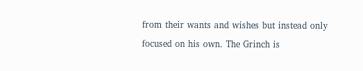from their wants and wishes but instead only focused on his own. The Grinch is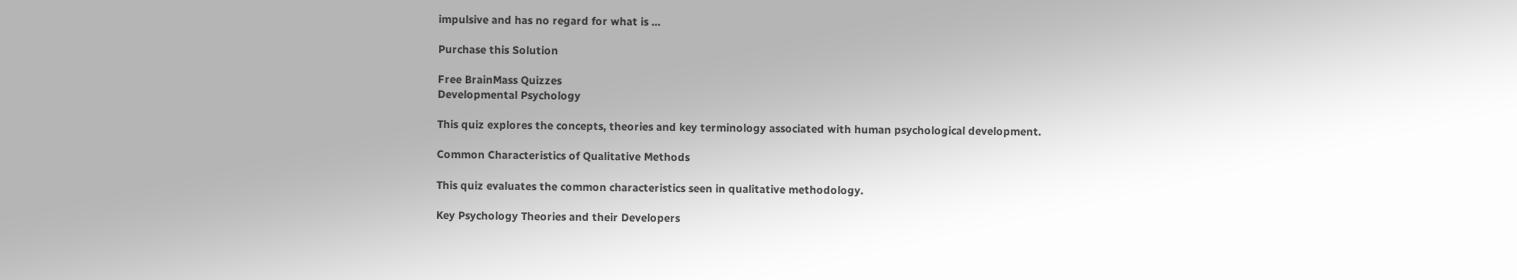impulsive and has no regard for what is ...

Purchase this Solution

Free BrainMass Quizzes
Developmental Psychology

This quiz explores the concepts, theories and key terminology associated with human psychological development.

Common Characteristics of Qualitative Methods

This quiz evaluates the common characteristics seen in qualitative methodology.

Key Psychology Theories and their Developers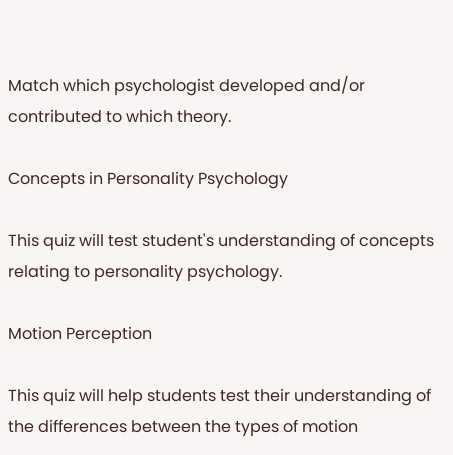Match which psychologist developed and/or contributed to which theory.

Concepts in Personality Psychology

This quiz will test student's understanding of concepts relating to personality psychology.

Motion Perception

This quiz will help students test their understanding of the differences between the types of motion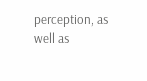perception, as well as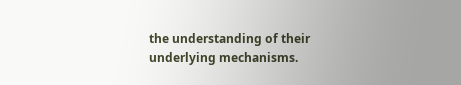the understanding of their underlying mechanisms.